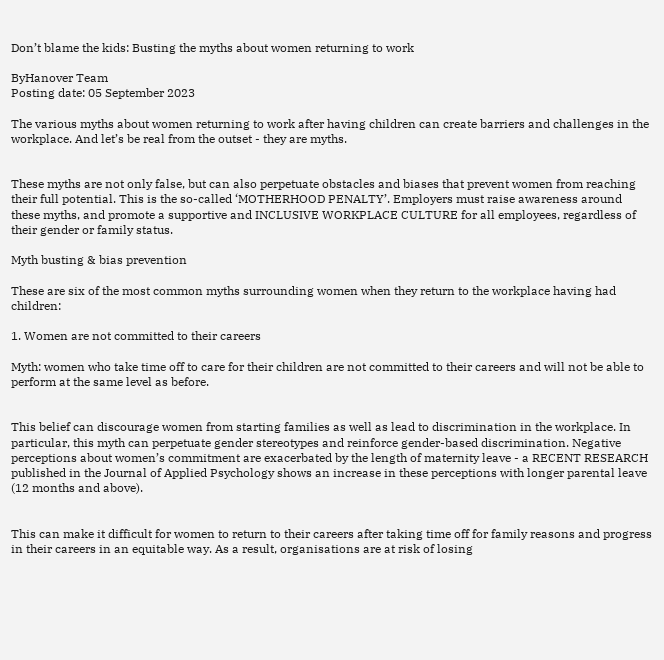Don’t blame the kids: Busting the myths about women returning to work

ByHanover Team
Posting date: 05 September 2023

The various myths about women returning to work after having children can create barriers and challenges in the workplace. And let’s be real from the outset - they are myths.


These myths are not only false, but can also perpetuate obstacles and biases that prevent women from reaching their full potential. This is the so-called ‘MOTHERHOOD PENALTY’. Employers must raise awareness around these myths, and promote a supportive and INCLUSIVE WORKPLACE CULTURE for all employees, regardless of their gender or family status.

Myth busting & bias prevention

These are six of the most common myths surrounding women when they return to the workplace having had children:

1. Women are not committed to their careers

Myth: women who take time off to care for their children are not committed to their careers and will not be able to perform at the same level as before.


This belief can discourage women from starting families as well as lead to discrimination in the workplace. In particular, this myth can perpetuate gender stereotypes and reinforce gender-based discrimination. Negative perceptions about women’s commitment are exacerbated by the length of maternity leave - a RECENT RESEARCH published in the Journal of Applied Psychology shows an increase in these perceptions with longer parental leave (12 months and above).


This can make it difficult for women to return to their careers after taking time off for family reasons and progress in their careers in an equitable way. As a result, organisations are at risk of losing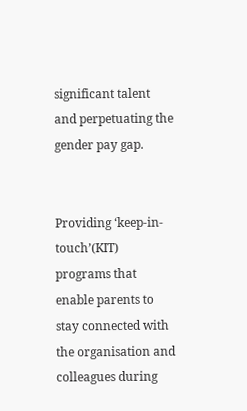significant talent and perpetuating the gender pay gap.


Providing ‘keep-in-touch’(KIT) programs that enable parents to stay connected with the organisation and colleagues during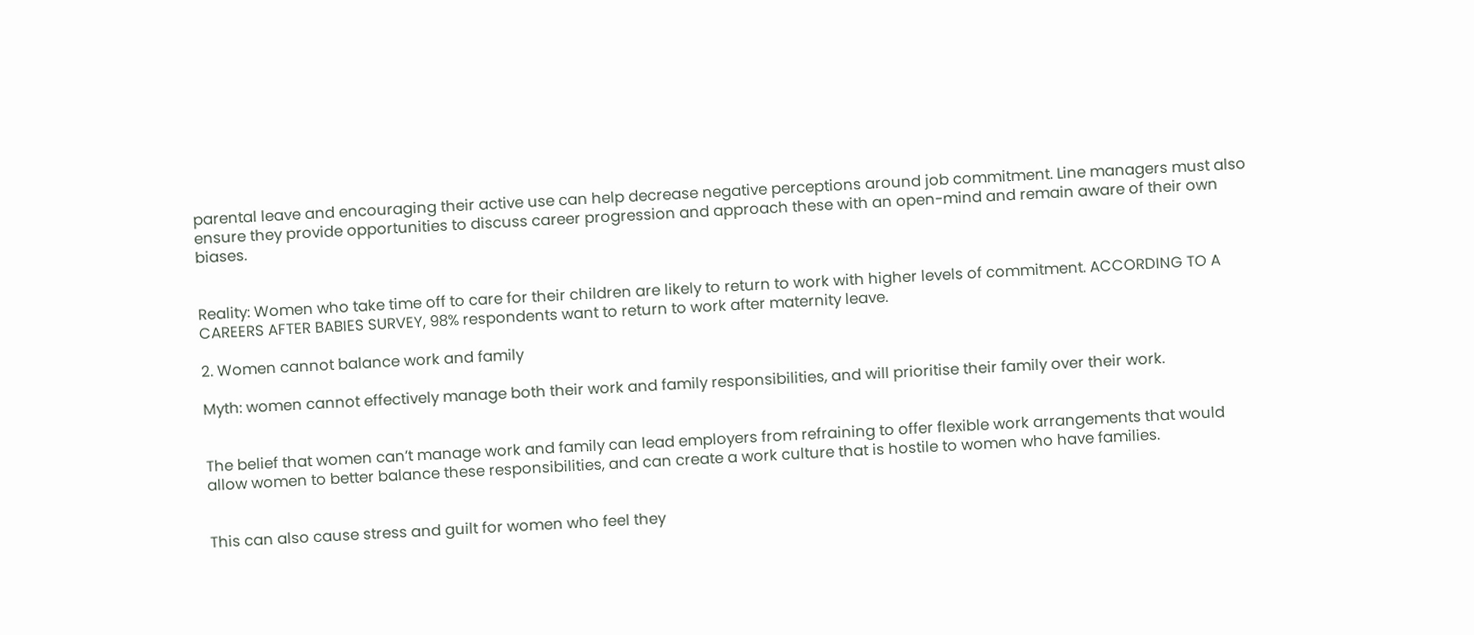parental leave and encouraging their active use can help decrease negative perceptions around job commitment. Line managers must also ensure they provide opportunities to discuss career progression and approach these with an open-mind and remain aware of their own biases.


Reality: Women who take time off to care for their children are likely to return to work with higher levels of commitment. ACCORDING TO A CAREERS AFTER BABIES SURVEY, 98% respondents want to return to work after maternity leave.

2. Women cannot balance work and family

Myth: women cannot effectively manage both their work and family responsibilities, and will prioritise their family over their work.


The belief that women can’t manage work and family can lead employers from refraining to offer flexible work arrangements that would allow women to better balance these responsibilities, and can create a work culture that is hostile to women who have families.


This can also cause stress and guilt for women who feel they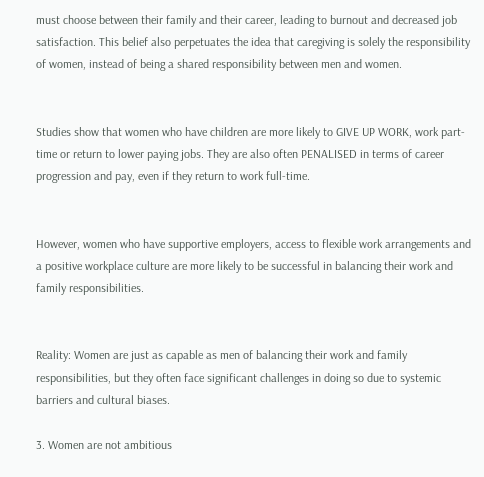must choose between their family and their career, leading to burnout and decreased job satisfaction. This belief also perpetuates the idea that caregiving is solely the responsibility of women, instead of being a shared responsibility between men and women.


Studies show that women who have children are more likely to GIVE UP WORK, work part-time or return to lower paying jobs. They are also often PENALISED in terms of career progression and pay, even if they return to work full-time.


However, women who have supportive employers, access to flexible work arrangements and a positive workplace culture are more likely to be successful in balancing their work and family responsibilities.


Reality: Women are just as capable as men of balancing their work and family responsibilities, but they often face significant challenges in doing so due to systemic barriers and cultural biases.

3. Women are not ambitious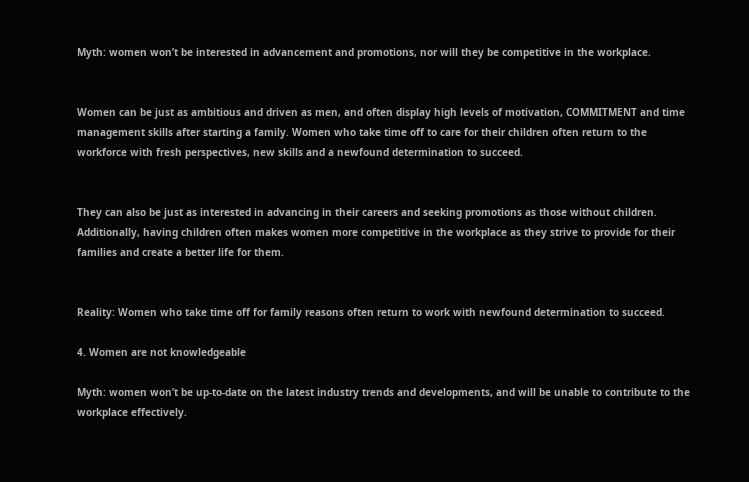Myth: women won’t be interested in advancement and promotions, nor will they be competitive in the workplace.


Women can be just as ambitious and driven as men, and often display high levels of motivation, COMMITMENT and time management skills after starting a family. Women who take time off to care for their children often return to the workforce with fresh perspectives, new skills and a newfound determination to succeed.


They can also be just as interested in advancing in their careers and seeking promotions as those without children. Additionally, having children often makes women more competitive in the workplace as they strive to provide for their families and create a better life for them.


Reality: Women who take time off for family reasons often return to work with newfound determination to succeed.

4. Women are not knowledgeable

Myth: women won’t be up-to-date on the latest industry trends and developments, and will be unable to contribute to the workplace effectively.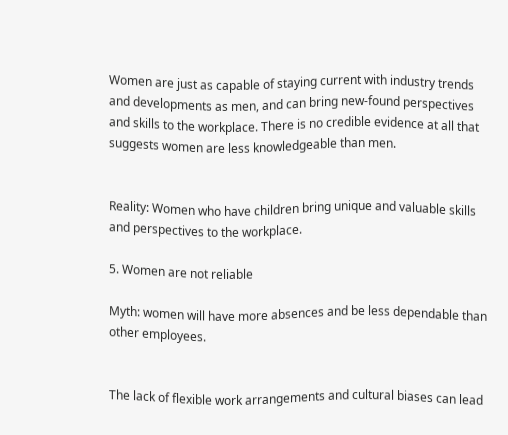Women are just as capable of staying current with industry trends and developments as men, and can bring new-found perspectives and skills to the workplace. There is no credible evidence at all that suggests women are less knowledgeable than men.


Reality: Women who have children bring unique and valuable skills and perspectives to the workplace.

5. Women are not reliable

Myth: women will have more absences and be less dependable than other employees.


The lack of flexible work arrangements and cultural biases can lead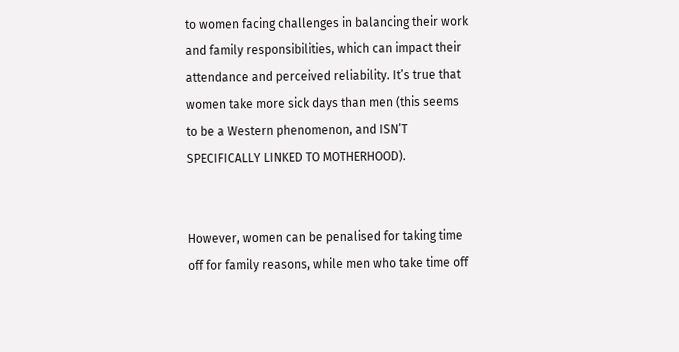to women facing challenges in balancing their work and family responsibilities, which can impact their attendance and perceived reliability. It’s true that women take more sick days than men (this seems to be a Western phenomenon, and ISN’T SPECIFICALLY LINKED TO MOTHERHOOD).


However, women can be penalised for taking time off for family reasons, while men who take time off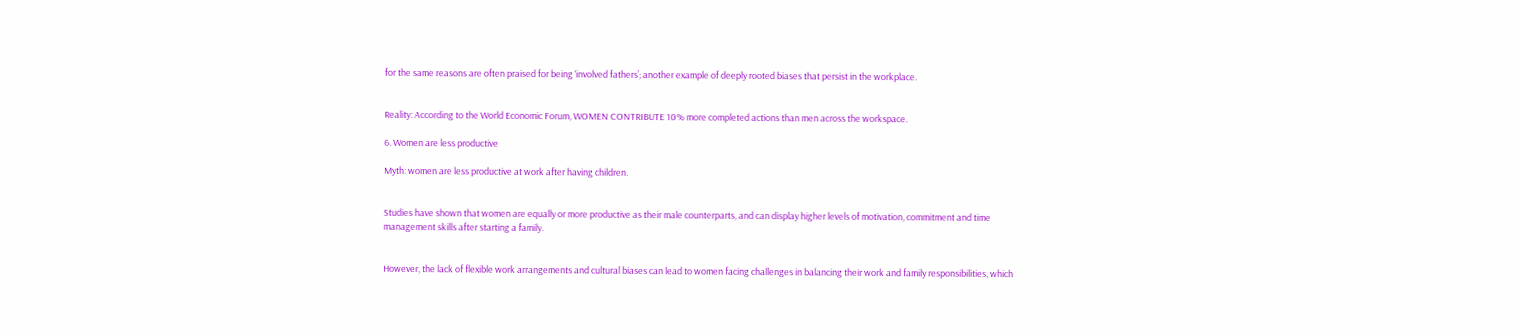for the same reasons are often praised for being ‘involved fathers’; another example of deeply rooted biases that persist in the workplace.


Reality: According to the World Economic Forum, WOMEN CONTRIBUTE 10% more completed actions than men across the workspace.

6. Women are less productive

Myth: women are less productive at work after having children.


Studies have shown that women are equally or more productive as their male counterparts, and can display higher levels of motivation, commitment and time management skills after starting a family.


However, the lack of flexible work arrangements and cultural biases can lead to women facing challenges in balancing their work and family responsibilities, which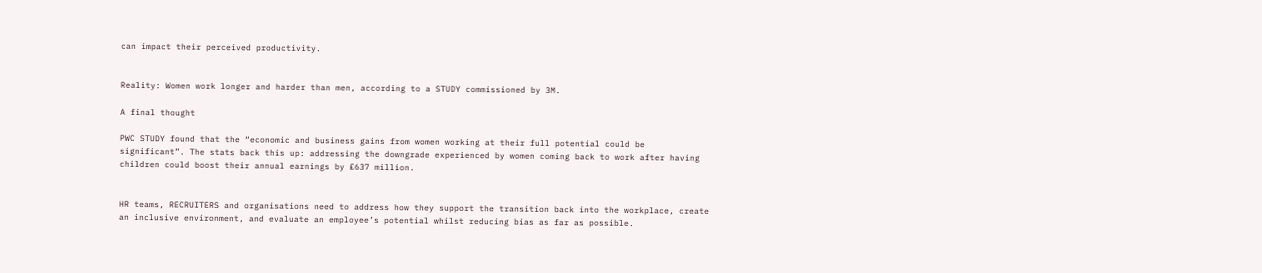can impact their perceived productivity.


Reality: Women work longer and harder than men, according to a STUDY commissioned by 3M.

A final thought

PWC STUDY found that the “economic and business gains from women working at their full potential could be significant”. The stats back this up: addressing the downgrade experienced by women coming back to work after having children could boost their annual earnings by £637 million.


HR teams, RECRUITERS and organisations need to address how they support the transition back into the workplace, create an inclusive environment, and evaluate an employee’s potential whilst reducing bias as far as possible.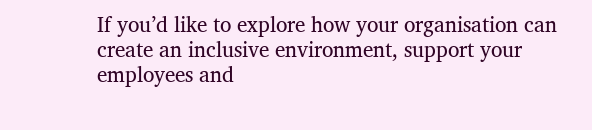If you’d like to explore how your organisation can create an inclusive environment, support your employees and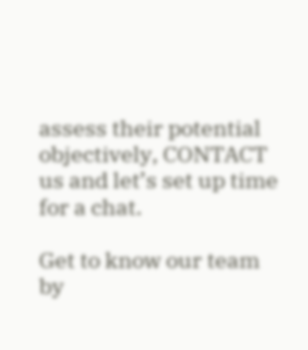assess their potential objectively, CONTACT us and let’s set up time for a chat.

Get to know our team
by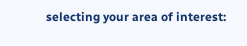selecting your area of interest: